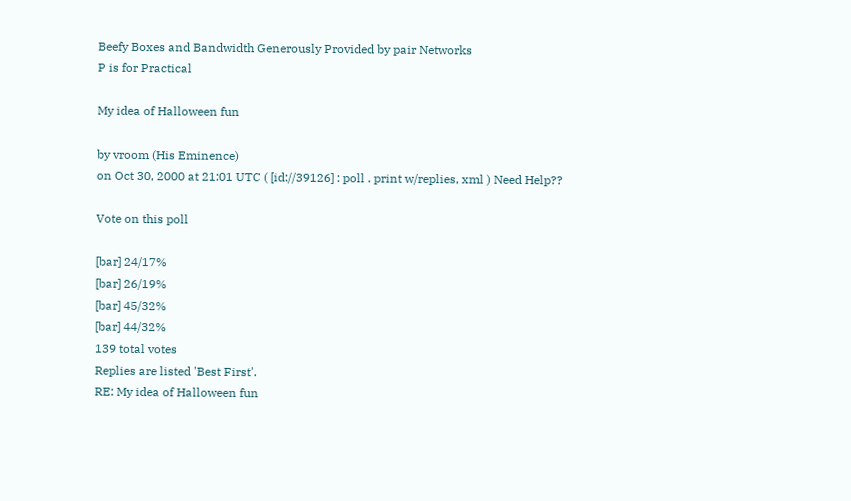Beefy Boxes and Bandwidth Generously Provided by pair Networks
P is for Practical

My idea of Halloween fun

by vroom (His Eminence)
on Oct 30, 2000 at 21:01 UTC ( [id://39126] : poll . print w/replies, xml ) Need Help??

Vote on this poll

[bar] 24/17%
[bar] 26/19%
[bar] 45/32%
[bar] 44/32%
139 total votes
Replies are listed 'Best First'.
RE: My idea of Halloween fun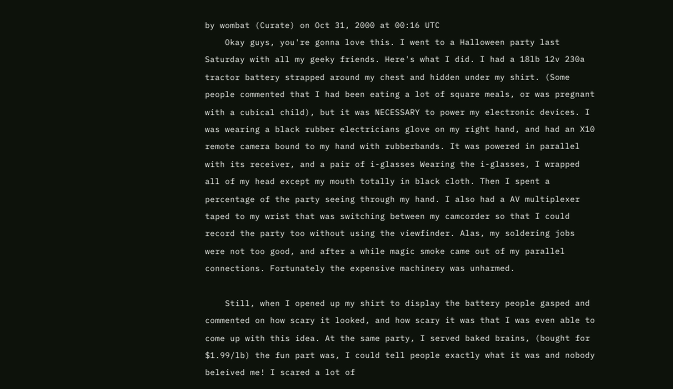by wombat (Curate) on Oct 31, 2000 at 00:16 UTC
    Okay guys, you're gonna love this. I went to a Halloween party last Saturday with all my geeky friends. Here's what I did. I had a 18lb 12v 230a tractor battery strapped around my chest and hidden under my shirt. (Some people commented that I had been eating a lot of square meals, or was pregnant with a cubical child), but it was NECESSARY to power my electronic devices. I was wearing a black rubber electricians glove on my right hand, and had an X10 remote camera bound to my hand with rubberbands. It was powered in parallel with its receiver, and a pair of i-glasses Wearing the i-glasses, I wrapped all of my head except my mouth totally in black cloth. Then I spent a percentage of the party seeing through my hand. I also had a AV multiplexer taped to my wrist that was switching between my camcorder so that I could record the party too without using the viewfinder. Alas, my soldering jobs were not too good, and after a while magic smoke came out of my parallel connections. Fortunately the expensive machinery was unharmed.

    Still, when I opened up my shirt to display the battery people gasped and commented on how scary it looked, and how scary it was that I was even able to come up with this idea. At the same party, I served baked brains, (bought for $1.99/lb) the fun part was, I could tell people exactly what it was and nobody beleived me! I scared a lot of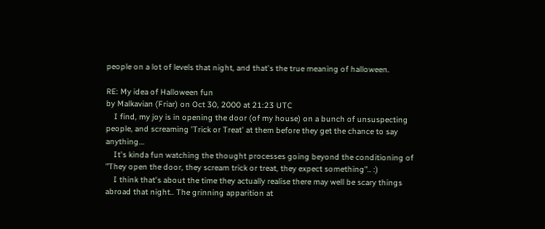people on a lot of levels that night, and that's the true meaning of halloween.

RE: My idea of Halloween fun
by Malkavian (Friar) on Oct 30, 2000 at 21:23 UTC
    I find, my joy is in opening the door (of my house) on a bunch of unsuspecting people, and screaming 'Trick or Treat' at them before they get the chance to say anything...
    It's kinda fun watching the thought processes going beyond the conditioning of "They open the door, they scream trick or treat, they expect something".. :)
    I think that's about the time they actually realise there may well be scary things abroad that night.. The grinning apparition at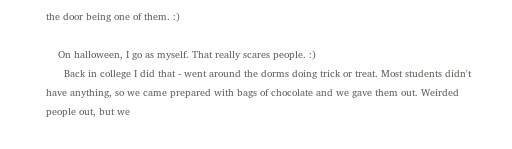the door being one of them. :)

    On halloween, I go as myself. That really scares people. :)
      Back in college I did that - went around the dorms doing trick or treat. Most students didn't have anything, so we came prepared with bags of chocolate and we gave them out. Weirded people out, but we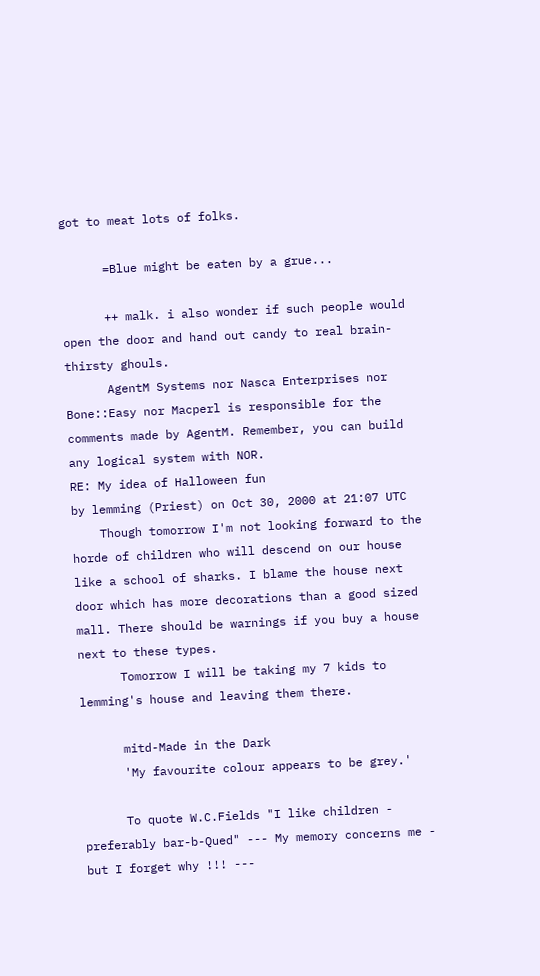got to meat lots of folks.

      =Blue might be eaten by a grue...

      ++ malk. i also wonder if such people would open the door and hand out candy to real brain-thirsty ghouls.
      AgentM Systems nor Nasca Enterprises nor Bone::Easy nor Macperl is responsible for the comments made by AgentM. Remember, you can build any logical system with NOR.
RE: My idea of Halloween fun
by lemming (Priest) on Oct 30, 2000 at 21:07 UTC
    Though tomorrow I'm not looking forward to the horde of children who will descend on our house like a school of sharks. I blame the house next door which has more decorations than a good sized mall. There should be warnings if you buy a house next to these types.
      Tomorrow I will be taking my 7 kids to lemming's house and leaving them there.

      mitd-Made in the Dark
      'My favourite colour appears to be grey.'

      To quote W.C.Fields "I like children - preferably bar-b-Qued" --- My memory concerns me - but I forget why !!! ---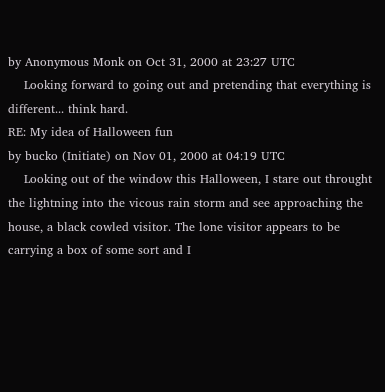by Anonymous Monk on Oct 31, 2000 at 23:27 UTC
    Looking forward to going out and pretending that everything is different... think hard.
RE: My idea of Halloween fun
by bucko (Initiate) on Nov 01, 2000 at 04:19 UTC
    Looking out of the window this Halloween, I stare out throught the lightning into the vicous rain storm and see approaching the house, a black cowled visitor. The lone visitor appears to be carrying a box of some sort and I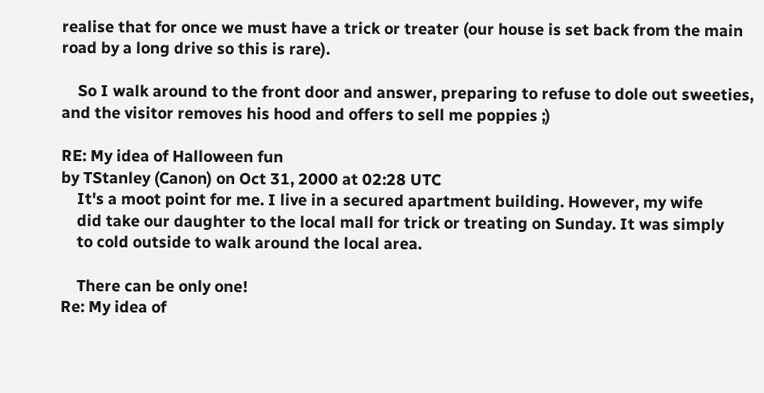realise that for once we must have a trick or treater (our house is set back from the main road by a long drive so this is rare).

    So I walk around to the front door and answer, preparing to refuse to dole out sweeties, and the visitor removes his hood and offers to sell me poppies ;)

RE: My idea of Halloween fun
by TStanley (Canon) on Oct 31, 2000 at 02:28 UTC
    It's a moot point for me. I live in a secured apartment building. However, my wife
    did take our daughter to the local mall for trick or treating on Sunday. It was simply
    to cold outside to walk around the local area.

    There can be only one!
Re: My idea of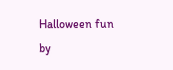Halloween fun
by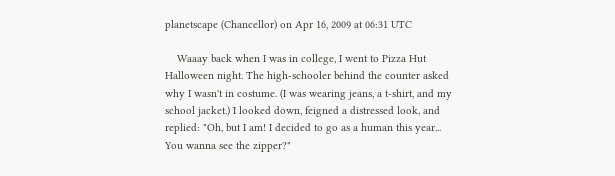planetscape (Chancellor) on Apr 16, 2009 at 06:31 UTC

    Waaay back when I was in college, I went to Pizza Hut Halloween night. The high-schooler behind the counter asked why I wasn't in costume. (I was wearing jeans, a t-shirt, and my school jacket.) I looked down, feigned a distressed look, and replied: "Oh, but I am! I decided to go as a human this year... You wanna see the zipper?"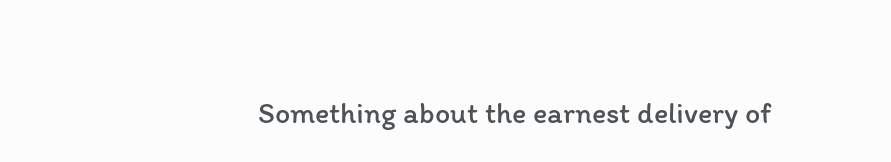Something about the earnest delivery of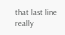that last line really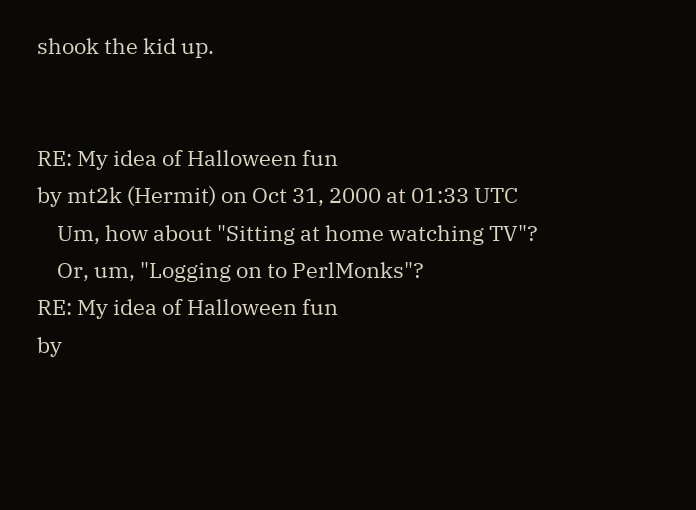shook the kid up.


RE: My idea of Halloween fun
by mt2k (Hermit) on Oct 31, 2000 at 01:33 UTC
    Um, how about "Sitting at home watching TV"?
    Or, um, "Logging on to PerlMonks"?
RE: My idea of Halloween fun
by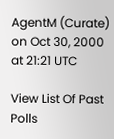AgentM (Curate) on Oct 30, 2000 at 21:21 UTC

View List Of Past Polls